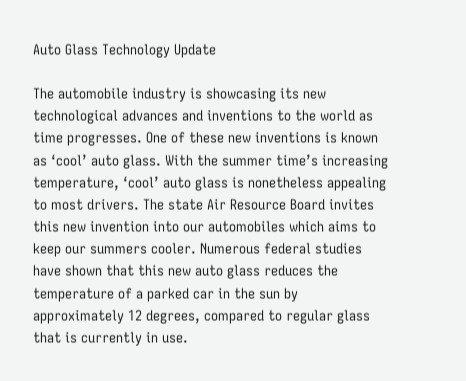Auto Glass Technology Update

The automobile industry is showcasing its new technological advances and inventions to the world as time progresses. One of these new inventions is known as ‘cool’ auto glass. With the summer time’s increasing temperature, ‘cool’ auto glass is nonetheless appealing to most drivers. The state Air Resource Board invites this new invention into our automobiles which aims to keep our summers cooler. Numerous federal studies have shown that this new auto glass reduces the temperature of a parked car in the sun by approximately 12 degrees, compared to regular glass that is currently in use.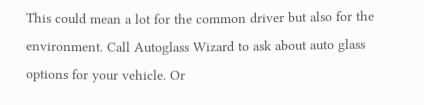This could mean a lot for the common driver but also for the environment. Call Autoglass Wizard to ask about auto glass options for your vehicle. Or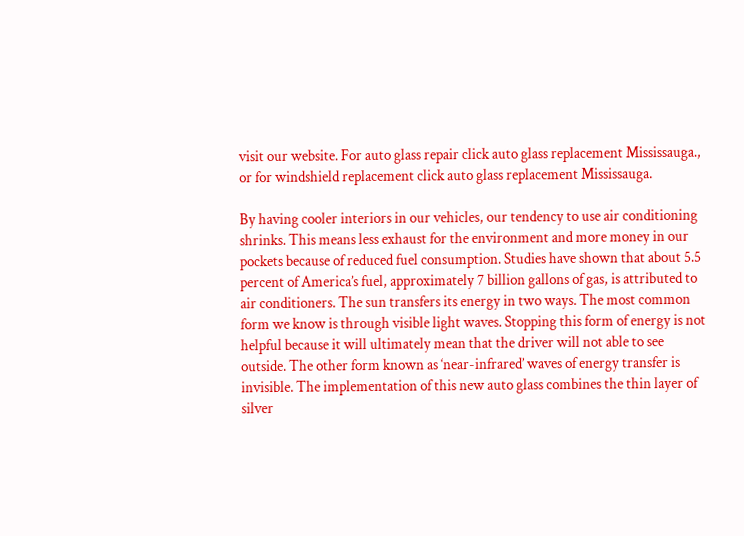visit our website. For auto glass repair click auto glass replacement Mississauga., or for windshield replacement click auto glass replacement Mississauga.

By having cooler interiors in our vehicles, our tendency to use air conditioning shrinks. This means less exhaust for the environment and more money in our pockets because of reduced fuel consumption. Studies have shown that about 5.5 percent of America’s fuel, approximately 7 billion gallons of gas, is attributed to air conditioners. The sun transfers its energy in two ways. The most common form we know is through visible light waves. Stopping this form of energy is not helpful because it will ultimately mean that the driver will not able to see outside. The other form known as ‘near-infrared’ waves of energy transfer is invisible. The implementation of this new auto glass combines the thin layer of silver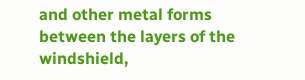and other metal forms between the layers of the windshield,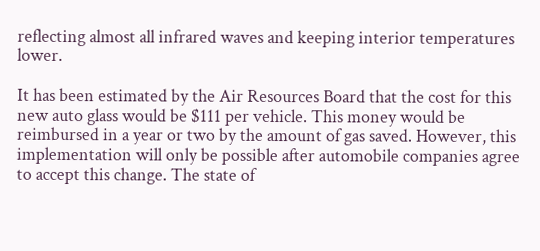reflecting almost all infrared waves and keeping interior temperatures lower.

It has been estimated by the Air Resources Board that the cost for this new auto glass would be $111 per vehicle. This money would be reimbursed in a year or two by the amount of gas saved. However, this implementation will only be possible after automobile companies agree to accept this change. The state of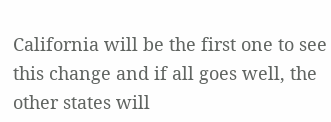California will be the first one to see this change and if all goes well, the other states will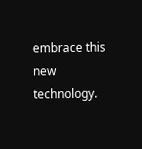embrace this new technology.